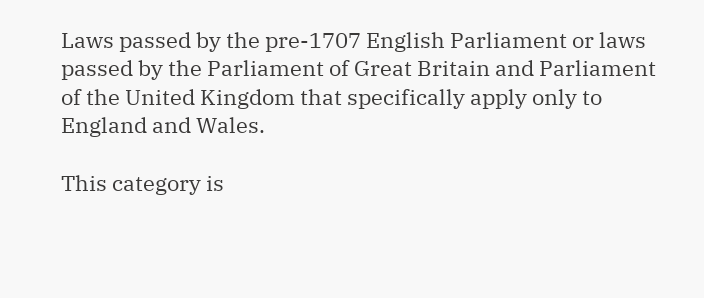Laws passed by the pre-1707 English Parliament or laws passed by the Parliament of Great Britain and Parliament of the United Kingdom that specifically apply only to England and Wales.

This category is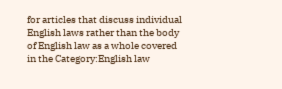for articles that discuss individual English laws rather than the body of English law as a whole covered in the Category:English law